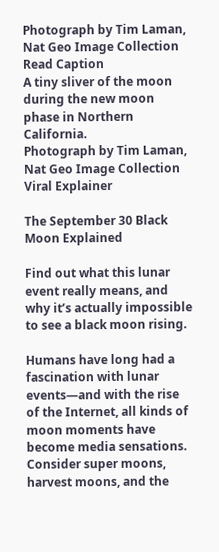Photograph by Tim Laman, Nat Geo Image Collection
Read Caption
A tiny sliver of the moon during the new moon phase in Northern California.
Photograph by Tim Laman, Nat Geo Image Collection
Viral Explainer

The September 30 Black Moon Explained

Find out what this lunar event really means, and why it’s actually impossible to see a black moon rising.

Humans have long had a fascination with lunar events—and with the rise of the Internet, all kinds of moon moments have become media sensations. Consider super moons, harvest moons, and the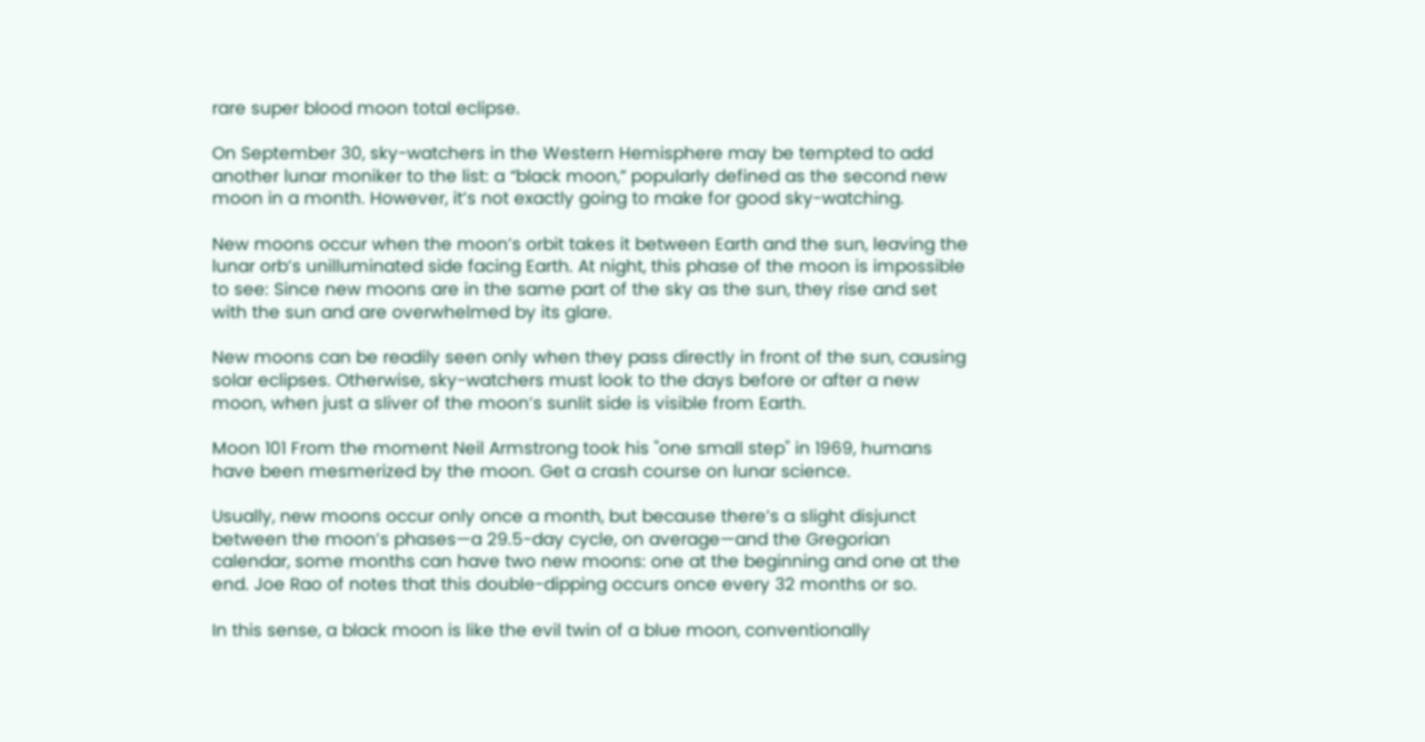rare super blood moon total eclipse.

On September 30, sky-watchers in the Western Hemisphere may be tempted to add another lunar moniker to the list: a “black moon,” popularly defined as the second new moon in a month. However, it’s not exactly going to make for good sky-watching.

New moons occur when the moon’s orbit takes it between Earth and the sun, leaving the lunar orb’s unilluminated side facing Earth. At night, this phase of the moon is impossible to see: Since new moons are in the same part of the sky as the sun, they rise and set with the sun and are overwhelmed by its glare.

New moons can be readily seen only when they pass directly in front of the sun, causing solar eclipses. Otherwise, sky-watchers must look to the days before or after a new moon, when just a sliver of the moon’s sunlit side is visible from Earth.

Moon 101 From the moment Neil Armstrong took his "one small step" in 1969, humans have been mesmerized by the moon. Get a crash course on lunar science.

Usually, new moons occur only once a month, but because there’s a slight disjunct between the moon’s phases—a 29.5-day cycle, on average—and the Gregorian calendar, some months can have two new moons: one at the beginning and one at the end. Joe Rao of notes that this double-dipping occurs once every 32 months or so.

In this sense, a black moon is like the evil twin of a blue moon, conventionally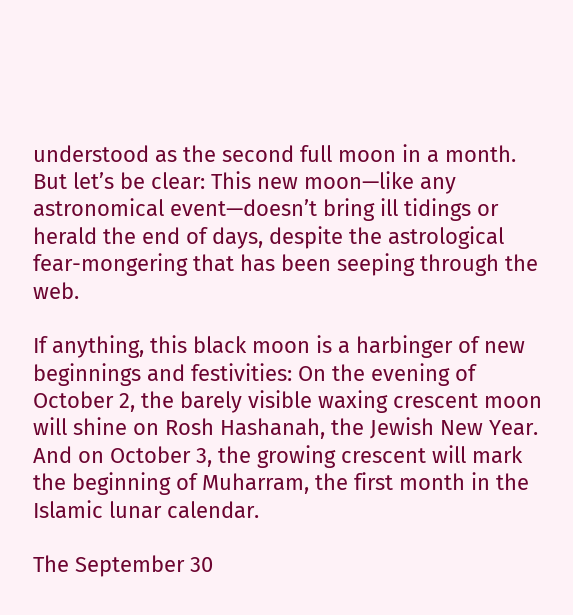understood as the second full moon in a month. But let’s be clear: This new moon—like any astronomical event—doesn’t bring ill tidings or herald the end of days, despite the astrological fear-mongering that has been seeping through the web.

If anything, this black moon is a harbinger of new beginnings and festivities: On the evening of October 2, the barely visible waxing crescent moon will shine on Rosh Hashanah, the Jewish New Year. And on October 3, the growing crescent will mark the beginning of Muharram, the first month in the Islamic lunar calendar.

The September 30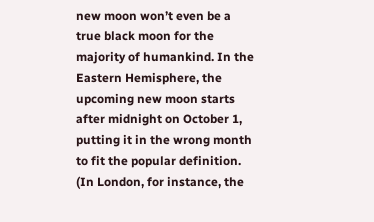new moon won’t even be a true black moon for the majority of humankind. In the Eastern Hemisphere, the upcoming new moon starts after midnight on October 1, putting it in the wrong month to fit the popular definition. (In London, for instance, the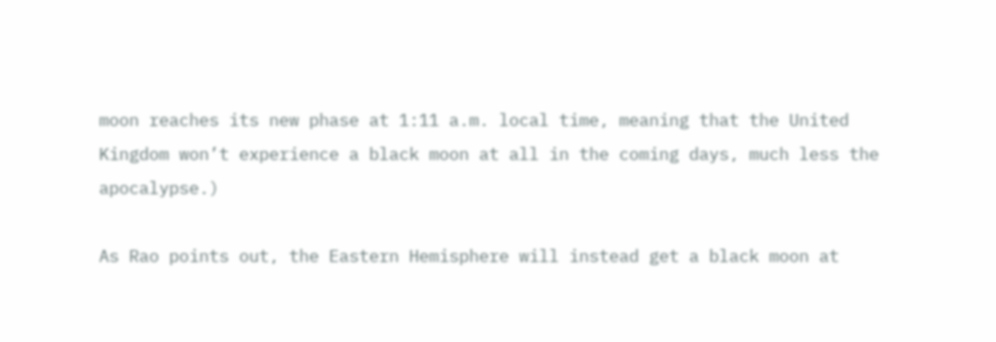moon reaches its new phase at 1:11 a.m. local time, meaning that the United Kingdom won’t experience a black moon at all in the coming days, much less the apocalypse.)

As Rao points out, the Eastern Hemisphere will instead get a black moon at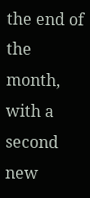the end of the month, with a second new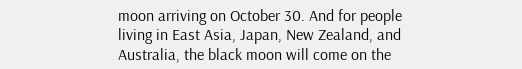moon arriving on October 30. And for people living in East Asia, Japan, New Zealand, and Australia, the black moon will come on the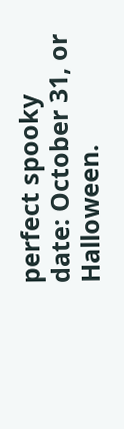perfect spooky date: October 31, or Halloween.